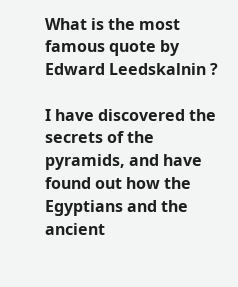What is the most famous quote by Edward Leedskalnin ?

I have discovered the secrets of the pyramids, and have found out how the Egyptians and the ancient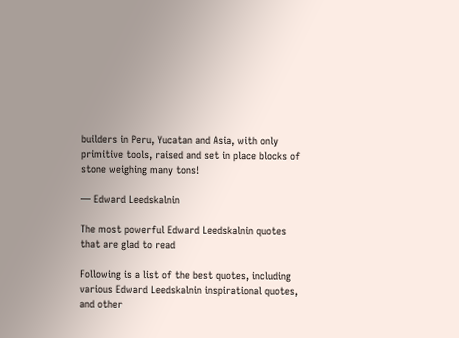builders in Peru, Yucatan and Asia, with only primitive tools, raised and set in place blocks of stone weighing many tons!

— Edward Leedskalnin

The most powerful Edward Leedskalnin quotes that are glad to read

Following is a list of the best quotes, including various Edward Leedskalnin inspirational quotes, and other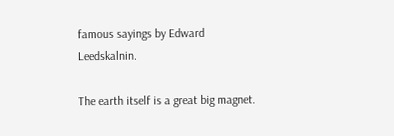famous sayings by Edward Leedskalnin.

The earth itself is a great big magnet.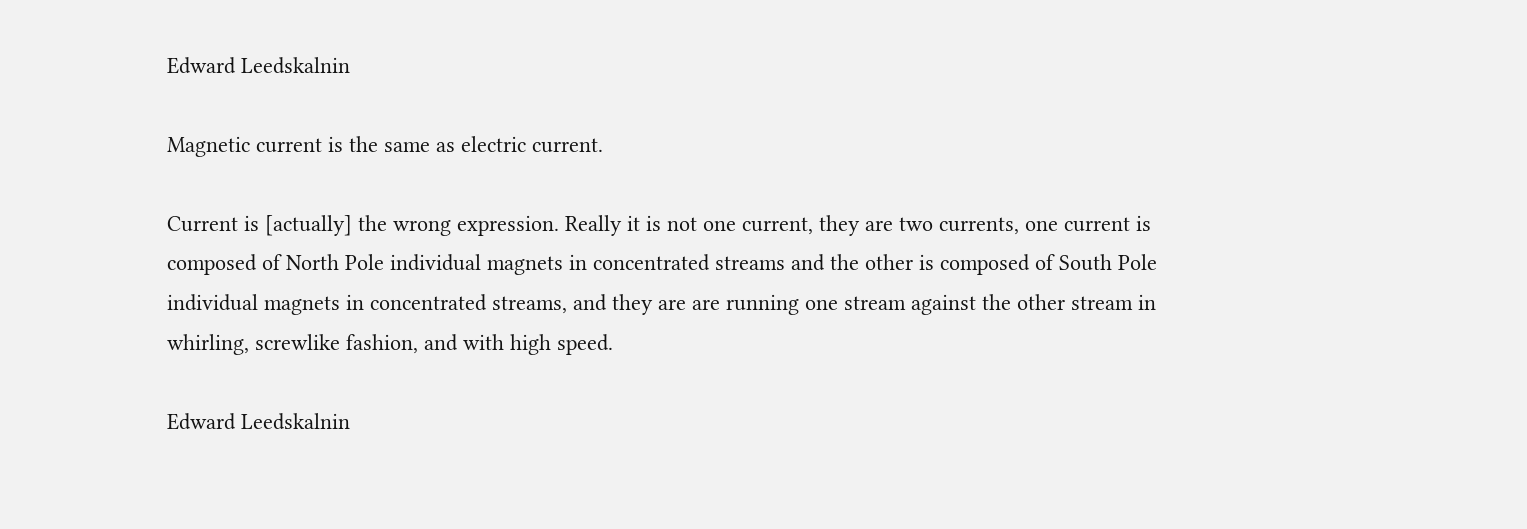Edward Leedskalnin

Magnetic current is the same as electric current.

Current is [actually] the wrong expression. Really it is not one current, they are two currents, one current is composed of North Pole individual magnets in concentrated streams and the other is composed of South Pole individual magnets in concentrated streams, and they are are running one stream against the other stream in whirling, screwlike fashion, and with high speed.

Edward Leedskalnin